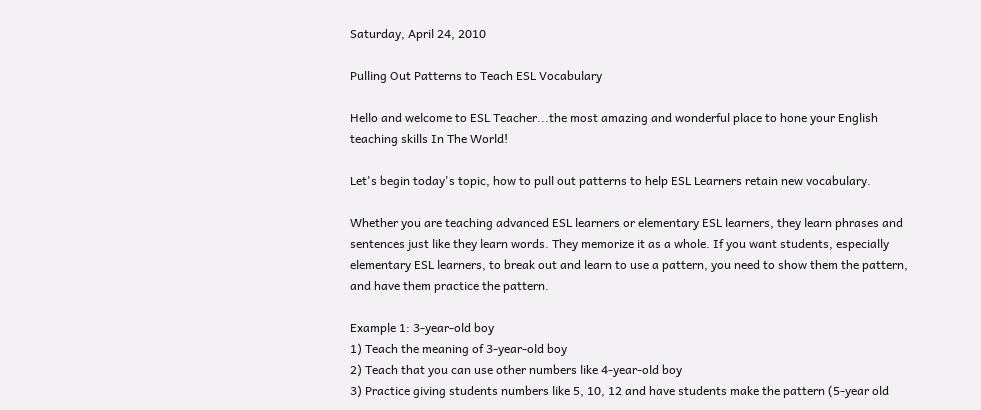Saturday, April 24, 2010

Pulling Out Patterns to Teach ESL Vocabulary

Hello and welcome to ESL Teacher...the most amazing and wonderful place to hone your English teaching skills In The World!

Let's begin today's topic, how to pull out patterns to help ESL Learners retain new vocabulary.

Whether you are teaching advanced ESL learners or elementary ESL learners, they learn phrases and sentences just like they learn words. They memorize it as a whole. If you want students, especially elementary ESL learners, to break out and learn to use a pattern, you need to show them the pattern, and have them practice the pattern.

Example 1: 3-year-old boy
1) Teach the meaning of 3-year-old boy
2) Teach that you can use other numbers like 4-year-old boy
3) Practice giving students numbers like 5, 10, 12 and have students make the pattern (5-year old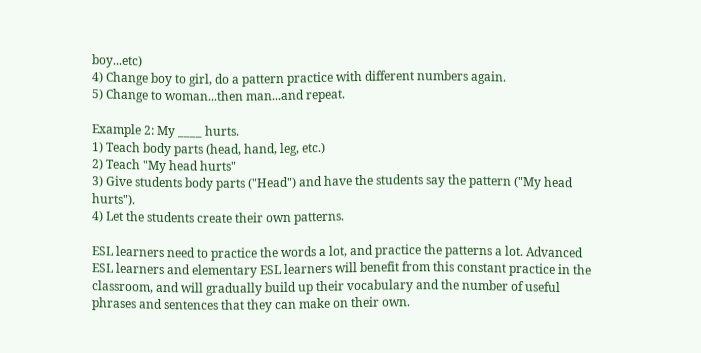boy...etc)
4) Change boy to girl, do a pattern practice with different numbers again.
5) Change to woman...then man...and repeat.

Example 2: My ____ hurts.
1) Teach body parts (head, hand, leg, etc.)
2) Teach "My head hurts"
3) Give students body parts ("Head") and have the students say the pattern ("My head hurts").
4) Let the students create their own patterns.

ESL learners need to practice the words a lot, and practice the patterns a lot. Advanced ESL learners and elementary ESL learners will benefit from this constant practice in the classroom, and will gradually build up their vocabulary and the number of useful phrases and sentences that they can make on their own.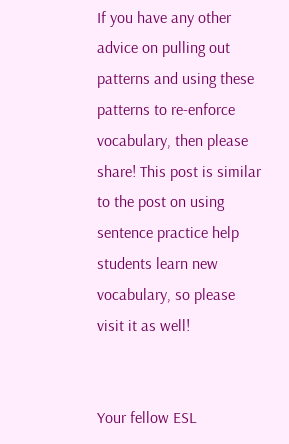If you have any other advice on pulling out patterns and using these patterns to re-enforce vocabulary, then please share! This post is similar to the post on using sentence practice help students learn new vocabulary, so please visit it as well!


Your fellow ESL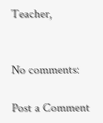Teacher,


No comments:

Post a Comment